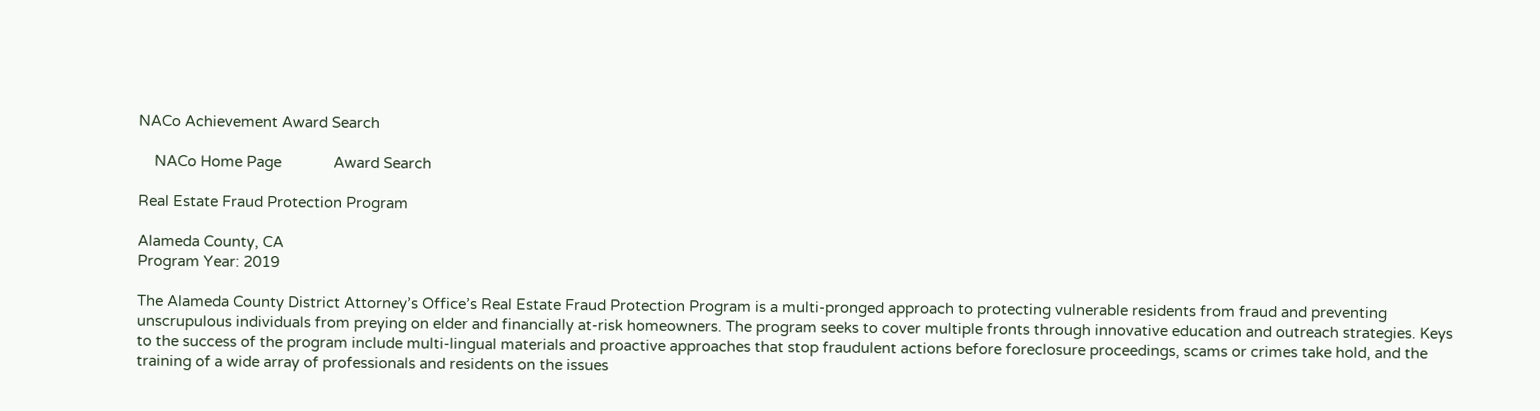NACo Achievement Award Search

    NACo Home Page             Award Search

Real Estate Fraud Protection Program

Alameda County, CA
Program Year: 2019

The Alameda County District Attorney’s Office’s Real Estate Fraud Protection Program is a multi-pronged approach to protecting vulnerable residents from fraud and preventing unscrupulous individuals from preying on elder and financially at-risk homeowners. The program seeks to cover multiple fronts through innovative education and outreach strategies. Keys to the success of the program include multi-lingual materials and proactive approaches that stop fraudulent actions before foreclosure proceedings, scams or crimes take hold, and the training of a wide array of professionals and residents on the issues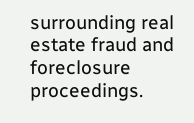surrounding real estate fraud and foreclosure proceedings.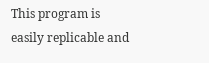This program is easily replicable and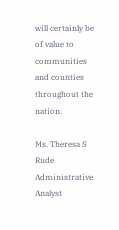will certainly be of value to communities and counties throughout the nation.

Ms. Theresa S Rude
Administrative Analyst